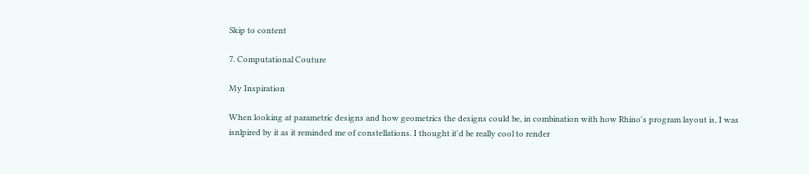Skip to content

7. Computational Couture

My Inspiration

When looking at parametric designs and how geometrics the designs could be, in combination with how Rhino's program layout is, I was isnlpired by it as it reminded me of constellations. I thought it'd be really cool to render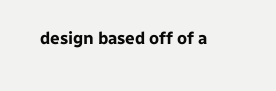design based off of a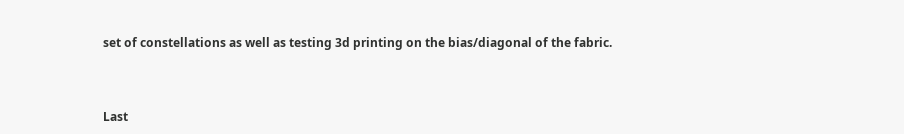set of constellations as well as testing 3d printing on the bias/diagonal of the fabric.



Last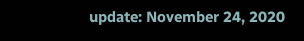update: November 24, 2020